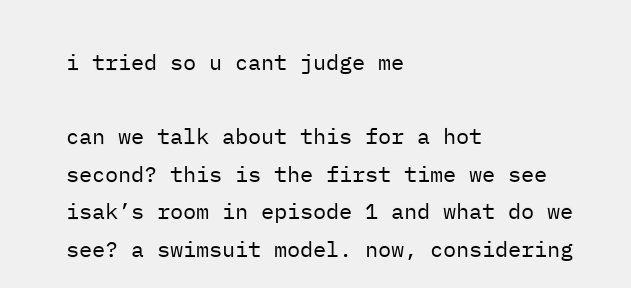i tried so u cant judge me

can we talk about this for a hot second? this is the first time we see isak’s room in episode 1 and what do we see? a swimsuit model. now, considering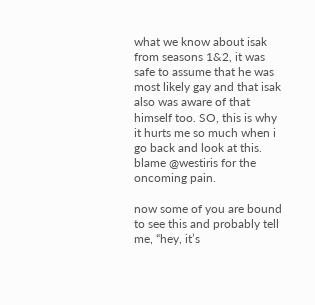what we know about isak from seasons 1&2, it was safe to assume that he was most likely gay and that isak also was aware of that himself too. SO, this is why it hurts me so much when i go back and look at this. blame @westiris for the oncoming pain.

now some of you are bound to see this and probably tell me, “hey, it’s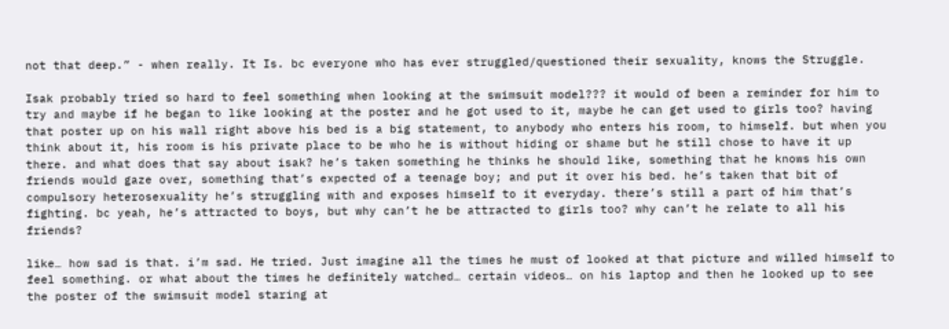not that deep.” - when really. It Is. bc everyone who has ever struggled/questioned their sexuality, knows the Struggle.

Isak probably tried so hard to feel something when looking at the swimsuit model??? it would of been a reminder for him to try and maybe if he began to like looking at the poster and he got used to it, maybe he can get used to girls too? having that poster up on his wall right above his bed is a big statement, to anybody who enters his room, to himself. but when you think about it, his room is his private place to be who he is without hiding or shame but he still chose to have it up there. and what does that say about isak? he’s taken something he thinks he should like, something that he knows his own friends would gaze over, something that’s expected of a teenage boy; and put it over his bed. he’s taken that bit of compulsory heterosexuality he’s struggling with and exposes himself to it everyday. there’s still a part of him that’s fighting. bc yeah, he’s attracted to boys, but why can’t he be attracted to girls too? why can’t he relate to all his friends?

like… how sad is that. i’m sad. He tried. Just imagine all the times he must of looked at that picture and willed himself to feel something. or what about the times he definitely watched… certain videos… on his laptop and then he looked up to see the poster of the swimsuit model staring at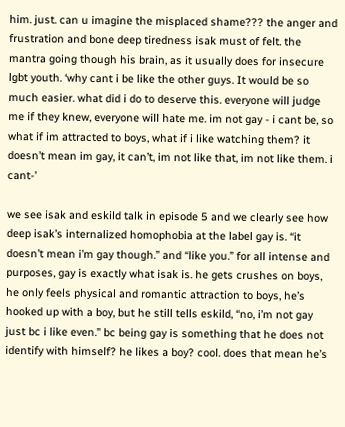him. just. can u imagine the misplaced shame??? the anger and frustration and bone deep tiredness isak must of felt. the mantra going though his brain, as it usually does for insecure lgbt youth. ‘why cant i be like the other guys. It would be so much easier. what did i do to deserve this. everyone will judge me if they knew, everyone will hate me. im not gay - i cant be, so what if im attracted to boys, what if i like watching them? it doesn’t mean im gay, it can’t, im not like that, im not like them. i cant-’

we see isak and eskild talk in episode 5 and we clearly see how deep isak’s internalized homophobia at the label gay is. “it doesn’t mean i’m gay though.” and “like you.” for all intense and purposes, gay is exactly what isak is. he gets crushes on boys, he only feels physical and romantic attraction to boys, he’s hooked up with a boy, but he still tells eskild, “no, i’m not gay just bc i like even.” bc being gay is something that he does not identify with himself? he likes a boy? cool. does that mean he’s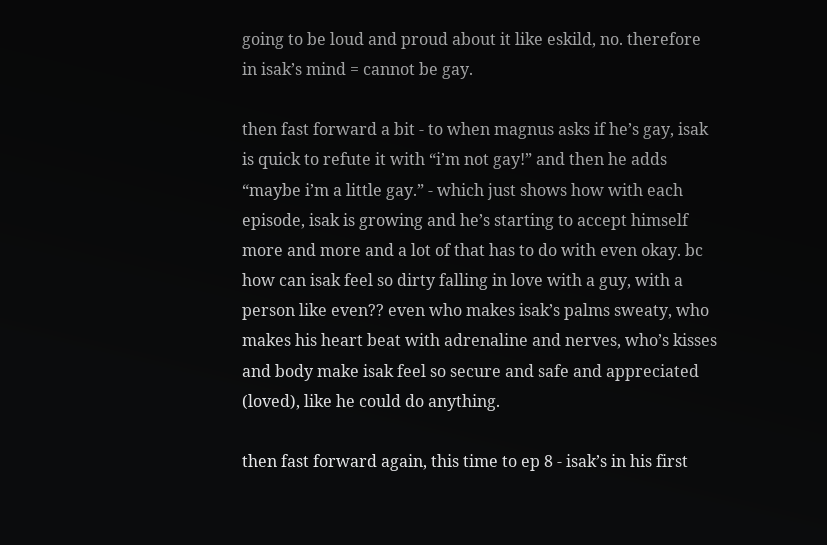going to be loud and proud about it like eskild, no. therefore in isak’s mind = cannot be gay.

then fast forward a bit - to when magnus asks if he’s gay, isak is quick to refute it with “i’m not gay!” and then he adds “maybe i’m a little gay.” - which just shows how with each episode, isak is growing and he’s starting to accept himself more and more and a lot of that has to do with even okay. bc how can isak feel so dirty falling in love with a guy, with a person like even?? even who makes isak’s palms sweaty, who makes his heart beat with adrenaline and nerves, who’s kisses and body make isak feel so secure and safe and appreciated (loved), like he could do anything.

then fast forward again, this time to ep 8 - isak’s in his first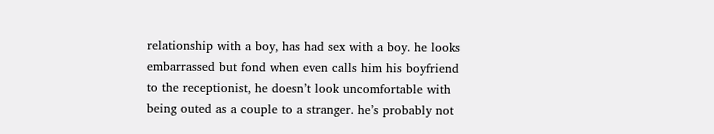relationship with a boy, has had sex with a boy. he looks embarrassed but fond when even calls him his boyfriend to the receptionist, he doesn’t look uncomfortable with being outed as a couple to a stranger. he’s probably not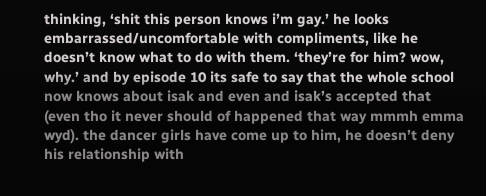thinking, ‘shit this person knows i’m gay.’ he looks embarrassed/uncomfortable with compliments, like he doesn’t know what to do with them. ‘they’re for him? wow, why.’ and by episode 10 its safe to say that the whole school now knows about isak and even and isak’s accepted that (even tho it never should of happened that way mmmh emma wyd). the dancer girls have come up to him, he doesn’t deny his relationship with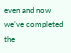even and now we’ve completed the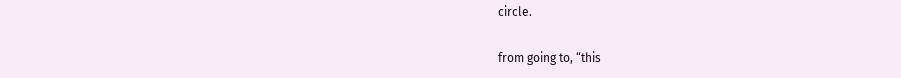circle.

from going to, “this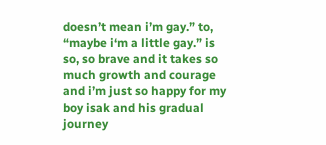doesn’t mean i’m gay.” to, “maybe i‘m a little gay.” is so, so brave and it takes so much growth and courage and i’m just so happy for my boy isak and his gradual journey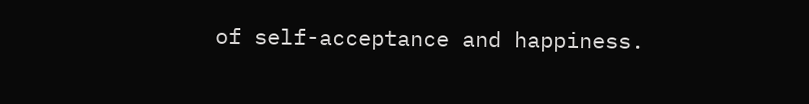of self-acceptance and happiness.